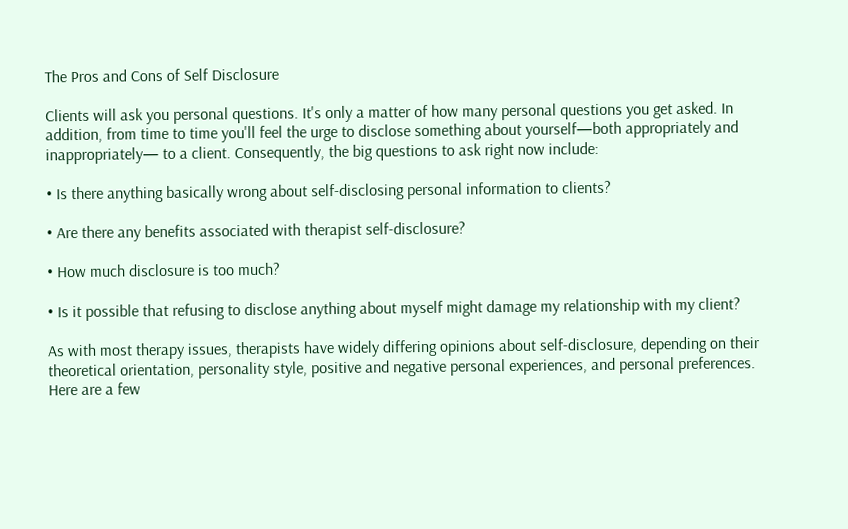The Pros and Cons of Self Disclosure

Clients will ask you personal questions. It's only a matter of how many personal questions you get asked. In addition, from time to time you'll feel the urge to disclose something about yourself—both appropriately and inappropriately— to a client. Consequently, the big questions to ask right now include:

• Is there anything basically wrong about self-disclosing personal information to clients?

• Are there any benefits associated with therapist self-disclosure?

• How much disclosure is too much?

• Is it possible that refusing to disclose anything about myself might damage my relationship with my client?

As with most therapy issues, therapists have widely differing opinions about self-disclosure, depending on their theoretical orientation, personality style, positive and negative personal experiences, and personal preferences. Here are a few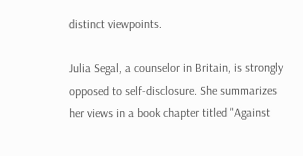distinct viewpoints.

Julia Segal, a counselor in Britain, is strongly opposed to self-disclosure. She summarizes her views in a book chapter titled "Against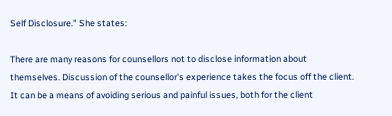Self Disclosure." She states:

There are many reasons for counsellors not to disclose information about themselves. Discussion of the counsellor's experience takes the focus off the client. It can be a means of avoiding serious and painful issues, both for the client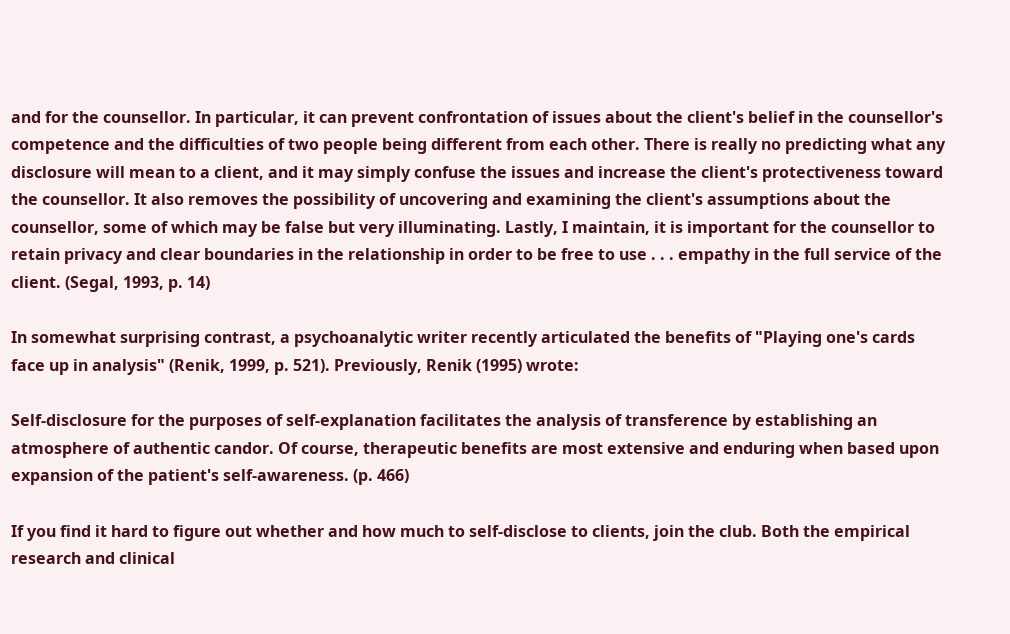and for the counsellor. In particular, it can prevent confrontation of issues about the client's belief in the counsellor's competence and the difficulties of two people being different from each other. There is really no predicting what any disclosure will mean to a client, and it may simply confuse the issues and increase the client's protectiveness toward the counsellor. It also removes the possibility of uncovering and examining the client's assumptions about the counsellor, some of which may be false but very illuminating. Lastly, I maintain, it is important for the counsellor to retain privacy and clear boundaries in the relationship in order to be free to use . . . empathy in the full service of the client. (Segal, 1993, p. 14)

In somewhat surprising contrast, a psychoanalytic writer recently articulated the benefits of "Playing one's cards face up in analysis" (Renik, 1999, p. 521). Previously, Renik (1995) wrote:

Self-disclosure for the purposes of self-explanation facilitates the analysis of transference by establishing an atmosphere of authentic candor. Of course, therapeutic benefits are most extensive and enduring when based upon expansion of the patient's self-awareness. (p. 466)

If you find it hard to figure out whether and how much to self-disclose to clients, join the club. Both the empirical research and clinical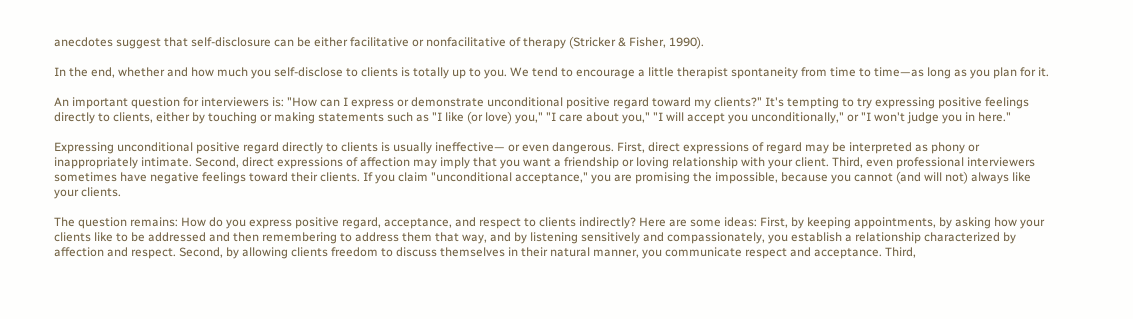anecdotes suggest that self-disclosure can be either facilitative or nonfacilitative of therapy (Stricker & Fisher, 1990).

In the end, whether and how much you self-disclose to clients is totally up to you. We tend to encourage a little therapist spontaneity from time to time—as long as you plan for it.

An important question for interviewers is: "How can I express or demonstrate unconditional positive regard toward my clients?" It's tempting to try expressing positive feelings directly to clients, either by touching or making statements such as "I like (or love) you," "I care about you," "I will accept you unconditionally," or "I won't judge you in here."

Expressing unconditional positive regard directly to clients is usually ineffective— or even dangerous. First, direct expressions of regard may be interpreted as phony or inappropriately intimate. Second, direct expressions of affection may imply that you want a friendship or loving relationship with your client. Third, even professional interviewers sometimes have negative feelings toward their clients. If you claim "unconditional acceptance," you are promising the impossible, because you cannot (and will not) always like your clients.

The question remains: How do you express positive regard, acceptance, and respect to clients indirectly? Here are some ideas: First, by keeping appointments, by asking how your clients like to be addressed and then remembering to address them that way, and by listening sensitively and compassionately, you establish a relationship characterized by affection and respect. Second, by allowing clients freedom to discuss themselves in their natural manner, you communicate respect and acceptance. Third,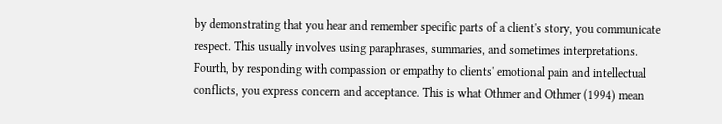by demonstrating that you hear and remember specific parts of a client's story, you communicate respect. This usually involves using paraphrases, summaries, and sometimes interpretations. Fourth, by responding with compassion or empathy to clients' emotional pain and intellectual conflicts, you express concern and acceptance. This is what Othmer and Othmer (1994) mean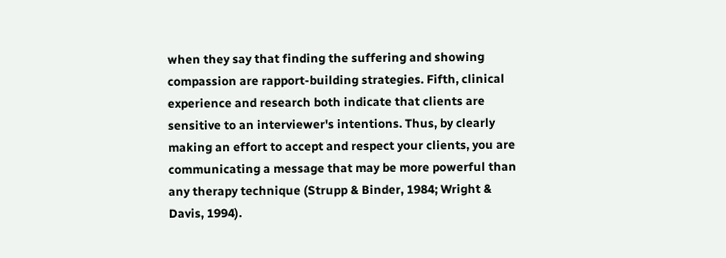when they say that finding the suffering and showing compassion are rapport-building strategies. Fifth, clinical experience and research both indicate that clients are sensitive to an interviewer's intentions. Thus, by clearly making an effort to accept and respect your clients, you are communicating a message that may be more powerful than any therapy technique (Strupp & Binder, 1984; Wright & Davis, 1994).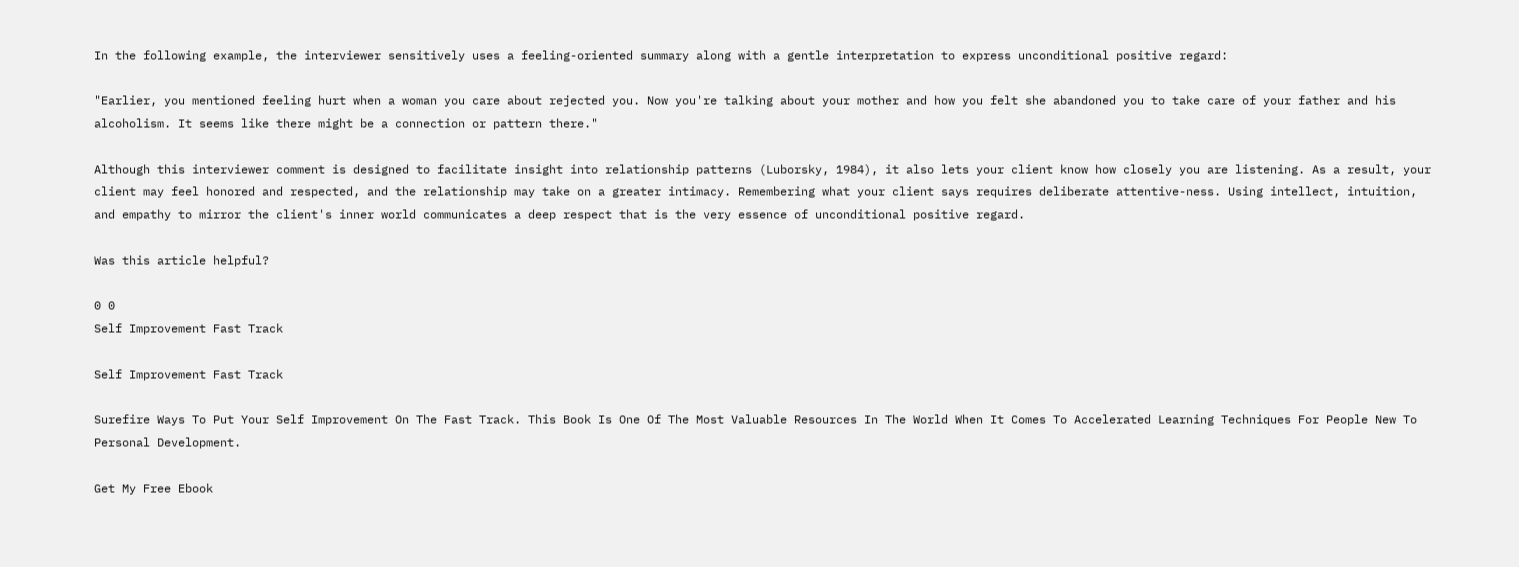In the following example, the interviewer sensitively uses a feeling-oriented summary along with a gentle interpretation to express unconditional positive regard:

"Earlier, you mentioned feeling hurt when a woman you care about rejected you. Now you're talking about your mother and how you felt she abandoned you to take care of your father and his alcoholism. It seems like there might be a connection or pattern there."

Although this interviewer comment is designed to facilitate insight into relationship patterns (Luborsky, 1984), it also lets your client know how closely you are listening. As a result, your client may feel honored and respected, and the relationship may take on a greater intimacy. Remembering what your client says requires deliberate attentive-ness. Using intellect, intuition, and empathy to mirror the client's inner world communicates a deep respect that is the very essence of unconditional positive regard.

Was this article helpful?

0 0
Self Improvement Fast Track

Self Improvement Fast Track

Surefire Ways To Put Your Self Improvement On The Fast Track. This Book Is One Of The Most Valuable Resources In The World When It Comes To Accelerated Learning Techniques For People New To Personal Development.

Get My Free Ebook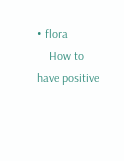• flora
    How to have positive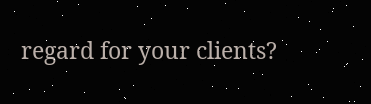regard for your clients?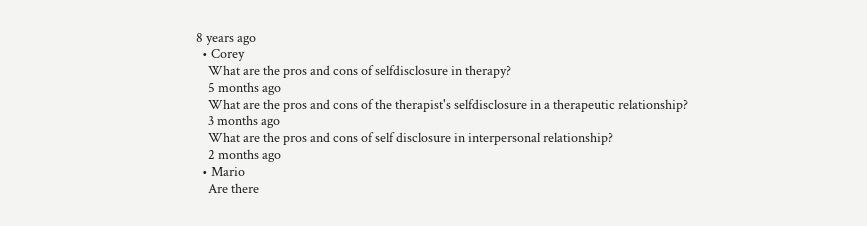8 years ago
  • Corey
    What are the pros and cons of selfdisclosure in therapy?
    5 months ago
    What are the pros and cons of the therapist's selfdisclosure in a therapeutic relationship?
    3 months ago
    What are the pros and cons of self disclosure in interpersonal relationship?
    2 months ago
  • Mario
    Are there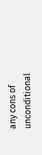any cons of unconditional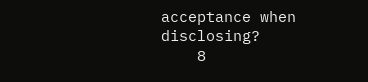acceptance when disclosing?
    8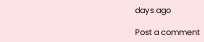days ago

Post a comment